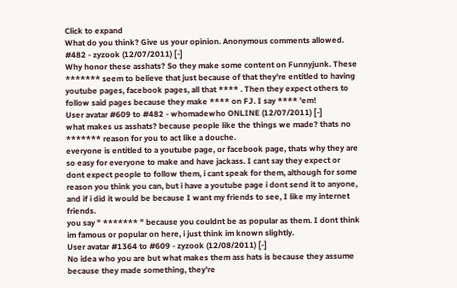Click to expand
What do you think? Give us your opinion. Anonymous comments allowed.
#482 - zyzook (12/07/2011) [-]
Why honor these asshats? So they make some content on Funnyjunk. These ******* seem to believe that just because of that they're entitled to having youtube pages, facebook pages, all that **** . Then they expect others to follow said pages because they make **** on FJ. I say **** 'em!
User avatar #609 to #482 - whomadewho ONLINE (12/07/2011) [-]
what makes us asshats? because people like the things we made? thats no ******* reason for you to act like a douche.
everyone is entitled to a youtube page, or facebook page, thats why they are so easy for everyone to make and have jackass. I cant say they expect or dont expect people to follow them, i cant speak for them, although for some reason you think you can, but i have a youtube page i dont send it to anyone, and if i did it would be because I want my friends to see, I like my internet friends.
you say " ******* " because you couldnt be as popular as them. I dont think im famous or popular on here, i just think im known slightly.
User avatar #1364 to #609 - zyzook (12/08/2011) [-]
No idea who you are but what makes them ass hats is because they assume because they made something, they're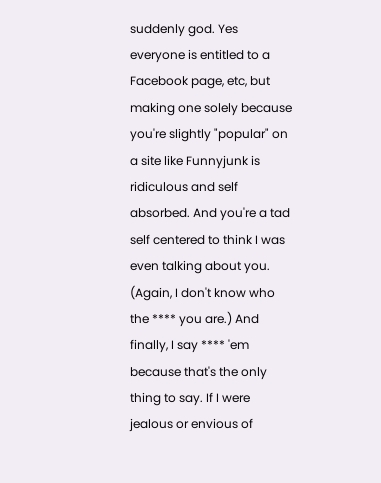suddenly god. Yes everyone is entitled to a Facebook page, etc, but making one solely because you're slightly "popular" on a site like Funnyjunk is ridiculous and self absorbed. And you're a tad self centered to think I was even talking about you. (Again, I don't know who the **** you are.) And finally, I say **** 'em because that's the only thing to say. If I were jealous or envious of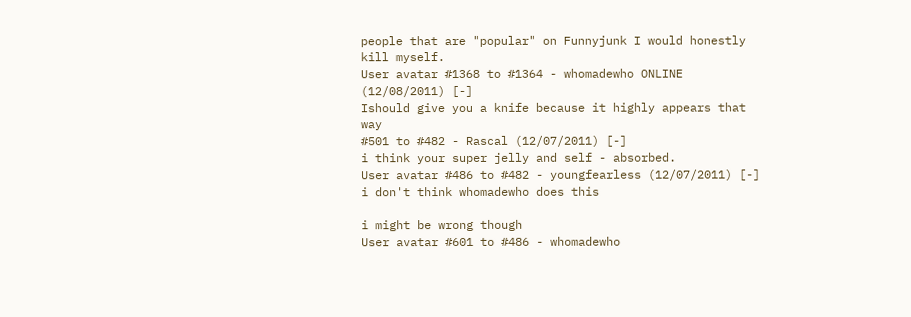people that are "popular" on Funnyjunk I would honestly kill myself.
User avatar #1368 to #1364 - whomadewho ONLINE (12/08/2011) [-]
Ishould give you a knife because it highly appears that way
#501 to #482 - Rascal (12/07/2011) [-]
i think your super jelly and self - absorbed.
User avatar #486 to #482 - youngfearless (12/07/2011) [-]
i don't think whomadewho does this

i might be wrong though
User avatar #601 to #486 - whomadewho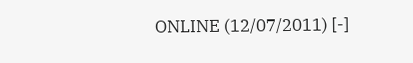ONLINE (12/07/2011) [-]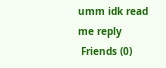umm idk read me reply
 Friends (0)